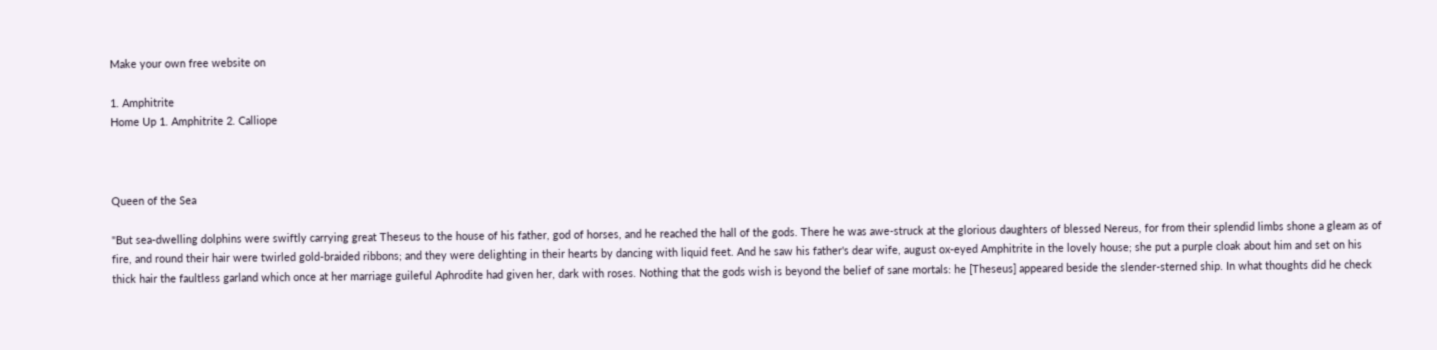Make your own free website on

1. Amphitrite
Home Up 1. Amphitrite 2. Calliope



Queen of the Sea

"But sea-dwelling dolphins were swiftly carrying great Theseus to the house of his father, god of horses, and he reached the hall of the gods. There he was awe-struck at the glorious daughters of blessed Nereus, for from their splendid limbs shone a gleam as of fire, and round their hair were twirled gold-braided ribbons; and they were delighting in their hearts by dancing with liquid feet. And he saw his father's dear wife, august ox-eyed Amphitrite in the lovely house; she put a purple cloak about him and set on his thick hair the faultless garland which once at her marriage guileful Aphrodite had given her, dark with roses. Nothing that the gods wish is beyond the belief of sane mortals: he [Theseus] appeared beside the slender-sterned ship. In what thoughts did he check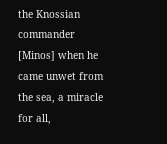the Knossian commander [Minos] when he came unwet from the sea, a miracle for all,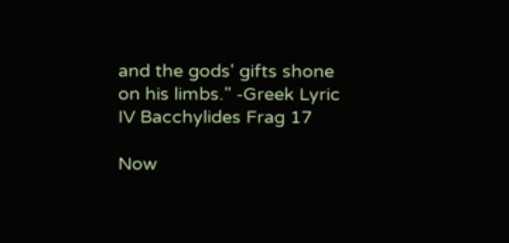and the gods' gifts shone on his limbs." -Greek Lyric IV Bacchylides Frag 17

Now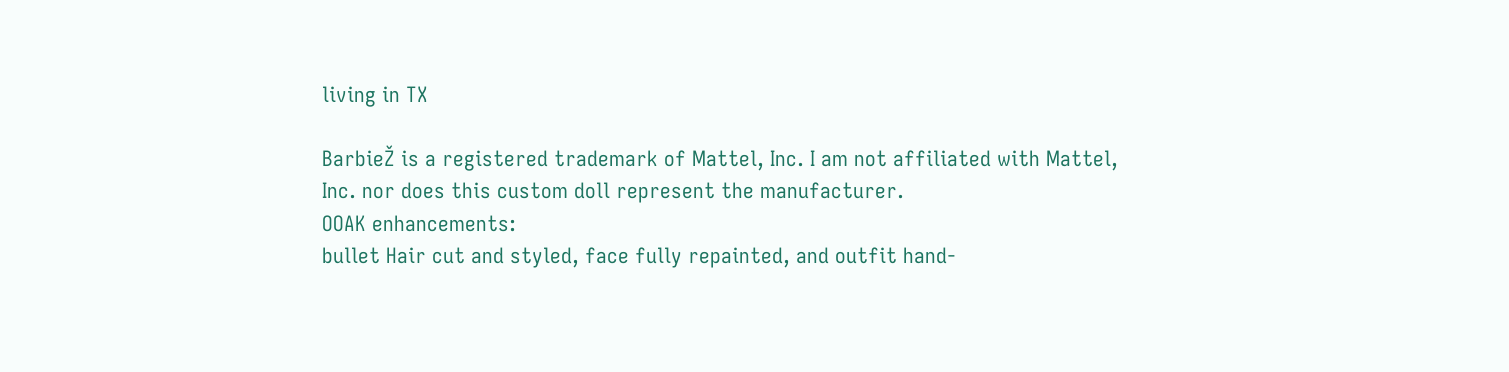living in TX

BarbieŽ is a registered trademark of Mattel, Inc. I am not affiliated with Mattel, Inc. nor does this custom doll represent the manufacturer.
OOAK enhancements:
bullet Hair cut and styled, face fully repainted, and outfit hand-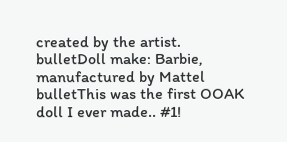created by the artist.
bulletDoll make: Barbie, manufactured by Mattel
bulletThis was the first OOAK doll I ever made.. #1!